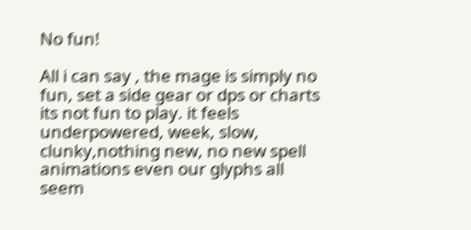No fun!

All i can say , the mage is simply no fun, set a side gear or dps or charts its not fun to play. it feels underpowered, week, slow, clunky,nothing new, no new spell animations even our glyphs all seem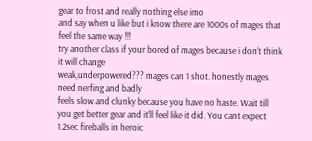gear to frost and really nothing else imo
and say when u like but i know there are 1000s of mages that feel the same way !!!
try another class if your bored of mages because i don't think it will change
weak,underpowered??? mages can 1 shot. honestly mages need nerfing and badly
feels slow and clunky because you have no haste. Wait till you get better gear and it'll feel like it did. You cant expect 1.2sec fireballs in heroic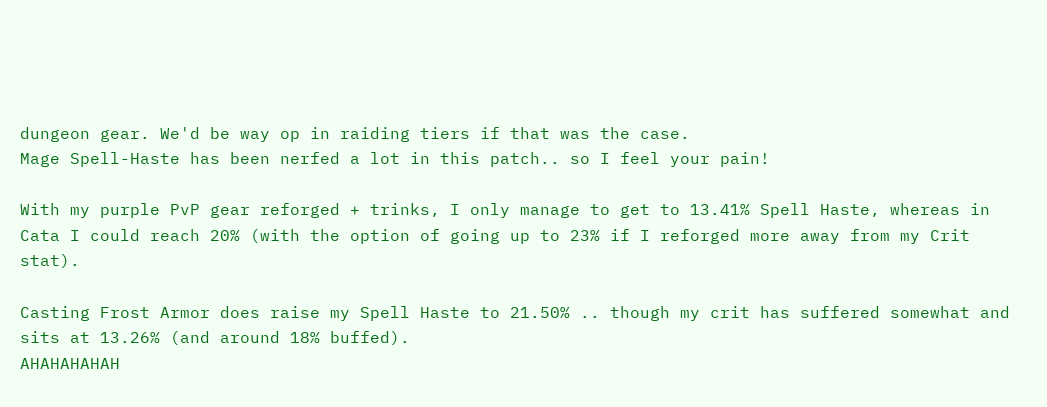dungeon gear. We'd be way op in raiding tiers if that was the case.
Mage Spell-Haste has been nerfed a lot in this patch.. so I feel your pain!

With my purple PvP gear reforged + trinks, I only manage to get to 13.41% Spell Haste, whereas in Cata I could reach 20% (with the option of going up to 23% if I reforged more away from my Crit stat).

Casting Frost Armor does raise my Spell Haste to 21.50% .. though my crit has suffered somewhat and sits at 13.26% (and around 18% buffed).
AHAHAHAHAH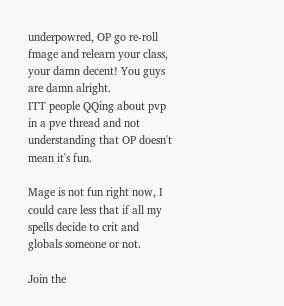underpowred, OP go re-roll fmage and relearn your class, your damn decent! You guys are damn alright.
ITT people QQing about pvp in a pve thread and not understanding that OP doesn't mean it's fun.

Mage is not fun right now, I could care less that if all my spells decide to crit and globals someone or not.

Join the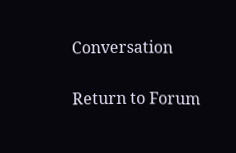Conversation

Return to Forum